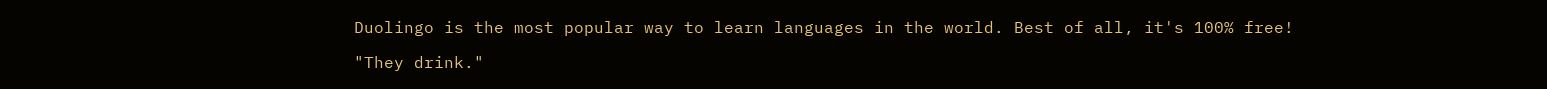Duolingo is the most popular way to learn languages in the world. Best of all, it's 100% free!

"They drink."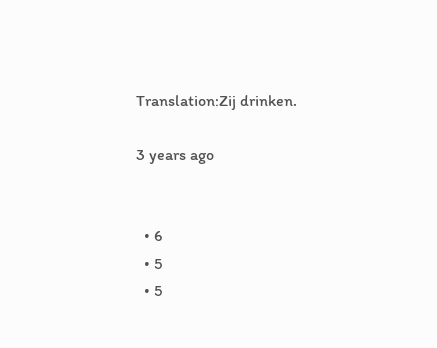Translation:Zij drinken.

3 years ago


  • 6
  • 5
  • 5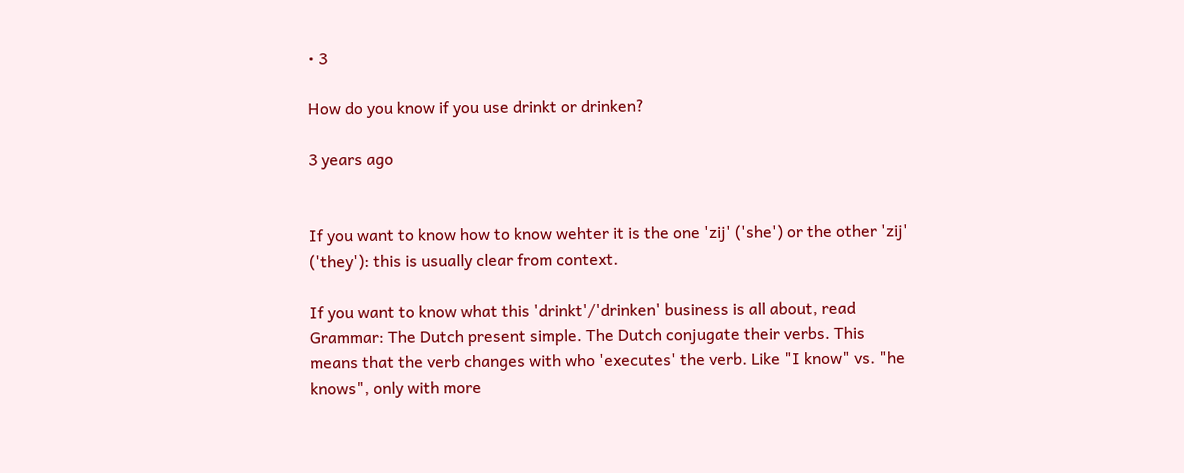• 3

How do you know if you use drinkt or drinken?

3 years ago


If you want to know how to know wehter it is the one 'zij' ('she') or the other 'zij' ('they'): this is usually clear from context.

If you want to know what this 'drinkt'/'drinken' business is all about, read Grammar: The Dutch present simple. The Dutch conjugate their verbs. This means that the verb changes with who 'executes' the verb. Like "I know" vs. "he knows", only with more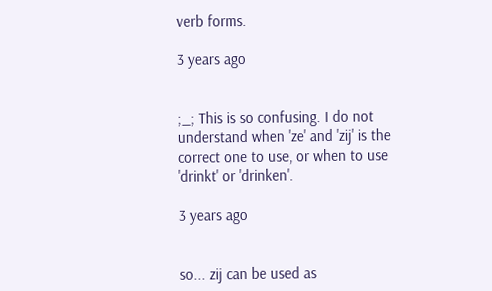verb forms.

3 years ago


;_; This is so confusing. I do not understand when 'ze' and 'zij' is the correct one to use, or when to use 'drinkt' or 'drinken'.

3 years ago


so... zij can be used as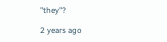"they"?

2 years ago